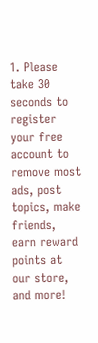1. Please take 30 seconds to register your free account to remove most ads, post topics, make friends, earn reward points at our store, and more!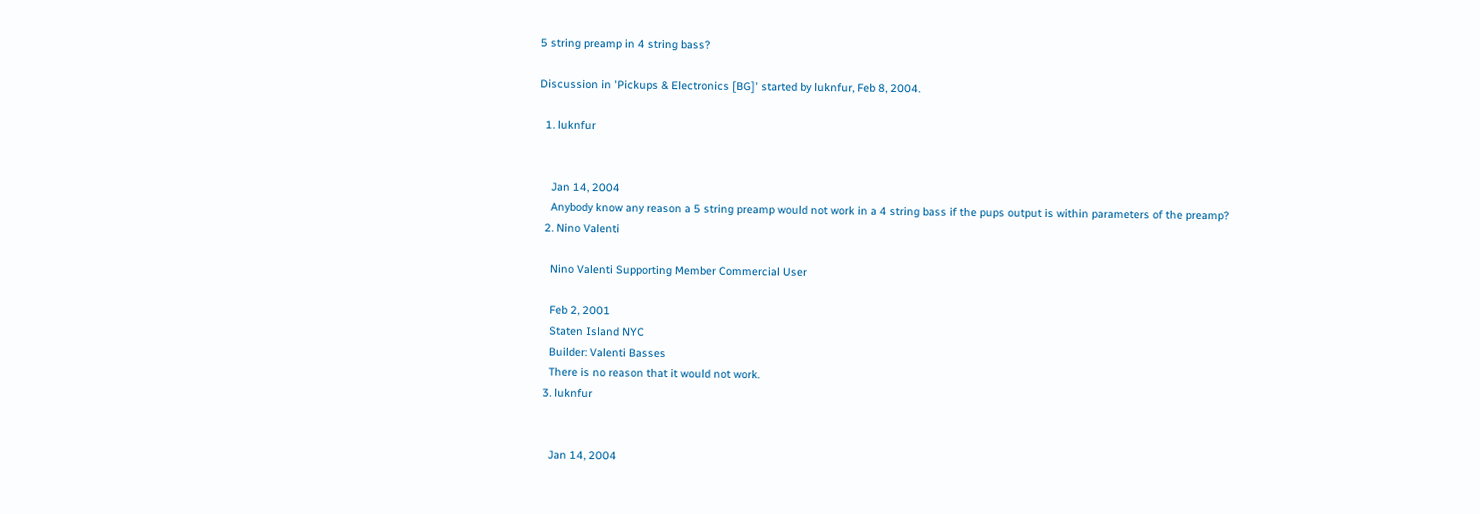5 string preamp in 4 string bass?

Discussion in 'Pickups & Electronics [BG]' started by luknfur, Feb 8, 2004.

  1. luknfur


    Jan 14, 2004
    Anybody know any reason a 5 string preamp would not work in a 4 string bass if the pups output is within parameters of the preamp?
  2. Nino Valenti

    Nino Valenti Supporting Member Commercial User

    Feb 2, 2001
    Staten Island NYC
    Builder: Valenti Basses
    There is no reason that it would not work.
  3. luknfur


    Jan 14, 2004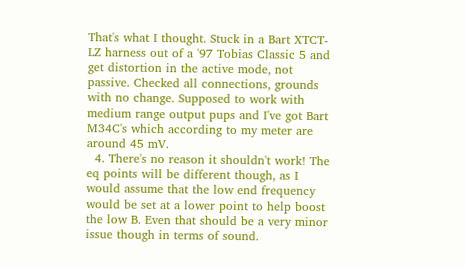That's what I thought. Stuck in a Bart XTCT-LZ harness out of a '97 Tobias Classic 5 and get distortion in the active mode, not passive. Checked all connections, grounds with no change. Supposed to work with medium range output pups and I've got Bart M34C's which according to my meter are around 45 mV.
  4. There's no reason it shouldn't work! The eq points will be different though, as I would assume that the low end frequency would be set at a lower point to help boost the low B. Even that should be a very minor issue though in terms of sound.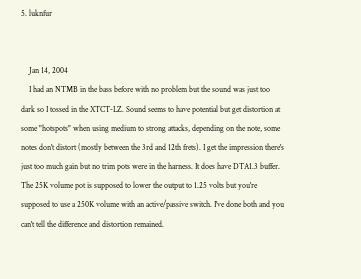5. luknfur


    Jan 14, 2004
    I had an NTMB in the bass before with no problem but the sound was just too dark so I tossed in the XTCT-LZ. Sound seems to have potential but get distortion at some "hotspots" when using medium to strong attacks, depending on the note, some notes don't distort (mostly between the 3rd and 12th frets). I get the impression there's just too much gain but no trim pots were in the harness. It does have DTA1.3 buffer. The 25K volume pot is supposed to lower the output to 1.25 volts but you're supposed to use a 250K volume with an active/passive switch. I've done both and you can't tell the difference and distortion remained.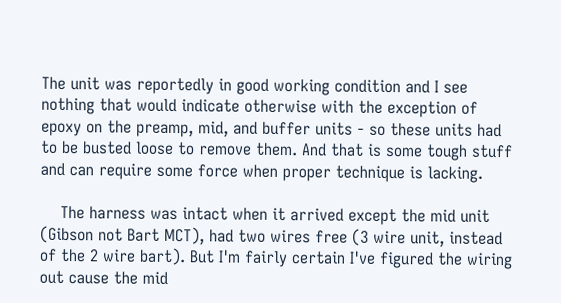The unit was reportedly in good working condition and I see nothing that would indicate otherwise with the exception of epoxy on the preamp, mid, and buffer units - so these units had to be busted loose to remove them. And that is some tough stuff and can require some force when proper technique is lacking.

    The harness was intact when it arrived except the mid unit (Gibson not Bart MCT), had two wires free (3 wire unit, instead of the 2 wire bart). But I'm fairly certain I've figured the wiring out cause the mid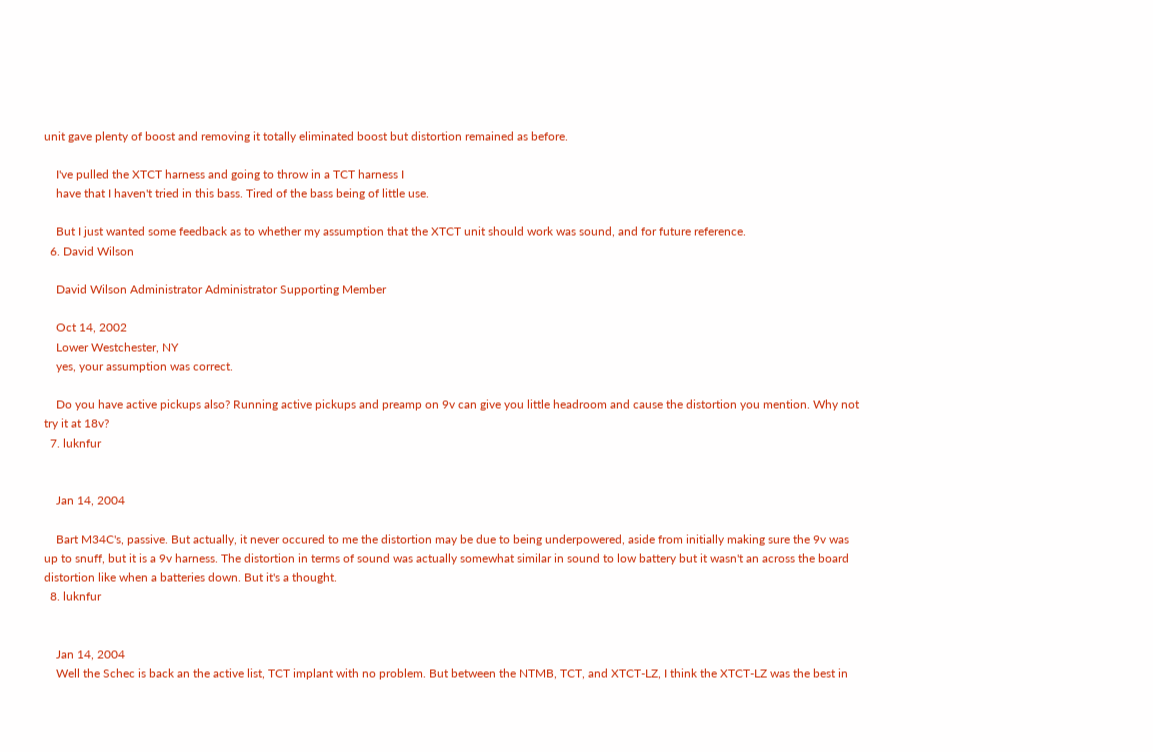unit gave plenty of boost and removing it totally eliminated boost but distortion remained as before.

    I've pulled the XTCT harness and going to throw in a TCT harness I
    have that I haven't tried in this bass. Tired of the bass being of little use.

    But I just wanted some feedback as to whether my assumption that the XTCT unit should work was sound, and for future reference.
  6. David Wilson

    David Wilson Administrator Administrator Supporting Member

    Oct 14, 2002
    Lower Westchester, NY
    yes, your assumption was correct.

    Do you have active pickups also? Running active pickups and preamp on 9v can give you little headroom and cause the distortion you mention. Why not try it at 18v?
  7. luknfur


    Jan 14, 2004

    Bart M34C's, passive. But actually, it never occured to me the distortion may be due to being underpowered, aside from initially making sure the 9v was up to snuff, but it is a 9v harness. The distortion in terms of sound was actually somewhat similar in sound to low battery but it wasn't an across the board distortion like when a batteries down. But it's a thought.
  8. luknfur


    Jan 14, 2004
    Well the Schec is back an the active list, TCT implant with no problem. But between the NTMB, TCT, and XTCT-LZ, I think the XTCT-LZ was the best in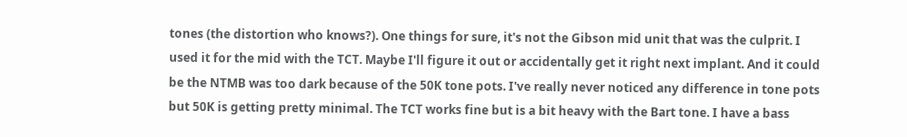tones (the distortion who knows?). One things for sure, it's not the Gibson mid unit that was the culprit. I used it for the mid with the TCT. Maybe I'll figure it out or accidentally get it right next implant. And it could be the NTMB was too dark because of the 50K tone pots. I've really never noticed any difference in tone pots but 50K is getting pretty minimal. The TCT works fine but is a bit heavy with the Bart tone. I have a bass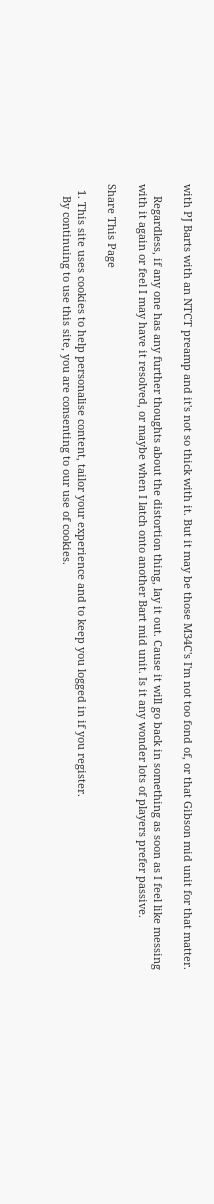with PJ Barts with an NTCT preamp and it's not so thick with it. But it may be those M34C's I'm not too fond of, or that Gibson mid unit for that matter.

    Regardless, if any one has any further thoughts about the distortion thing, lay it out. Cause it will go back in something as soon as I feel like messing with it again or feel I may have it resolved, or maybe when I latch onto another Bart mid unit. Is it any wonder lots of players prefer passive.

Share This Page

  1. This site uses cookies to help personalise content, tailor your experience and to keep you logged in if you register.
    By continuing to use this site, you are consenting to our use of cookies.